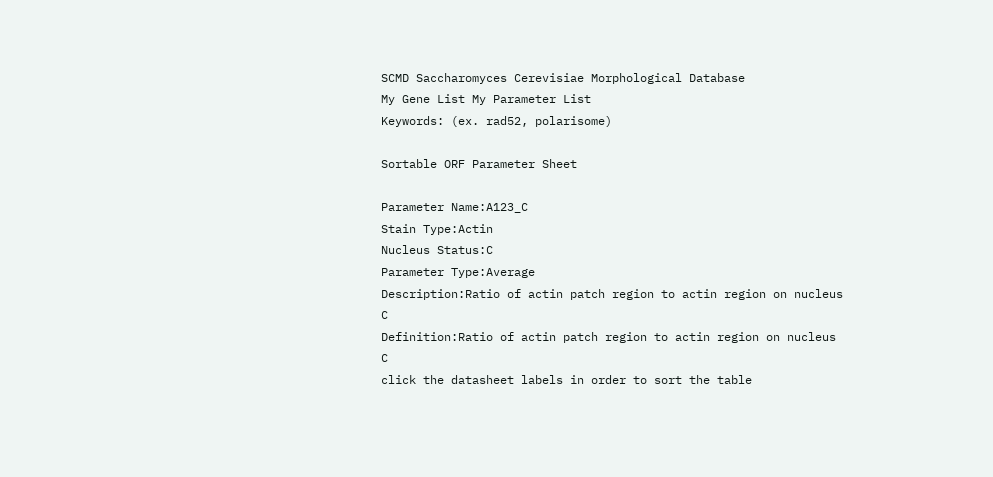SCMD Saccharomyces Cerevisiae Morphological Database
My Gene List My Parameter List
Keywords: (ex. rad52, polarisome)

Sortable ORF Parameter Sheet

Parameter Name:A123_C
Stain Type:Actin
Nucleus Status:C
Parameter Type:Average
Description:Ratio of actin patch region to actin region on nucleus C
Definition:Ratio of actin patch region to actin region on nucleus C
click the datasheet labels in order to sort the table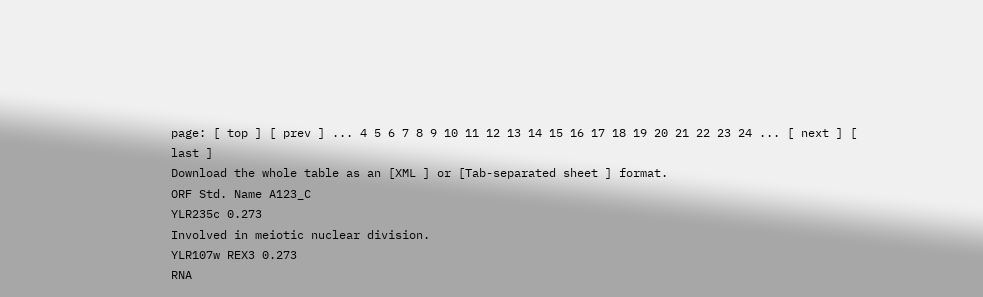page: [ top ] [ prev ] ... 4 5 6 7 8 9 10 11 12 13 14 15 16 17 18 19 20 21 22 23 24 ... [ next ] [ last ]
Download the whole table as an [XML ] or [Tab-separated sheet ] format.
ORF Std. Name A123_C
YLR235c 0.273
Involved in meiotic nuclear division.
YLR107w REX3 0.273
RNA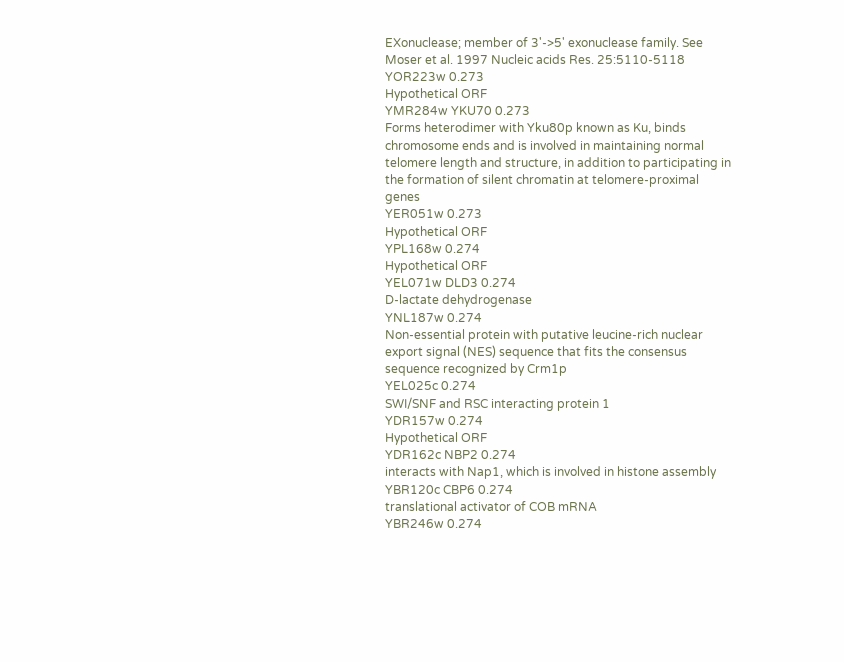EXonuclease; member of 3'->5' exonuclease family. See Moser et al. 1997 Nucleic acids Res. 25:5110-5118
YOR223w 0.273
Hypothetical ORF
YMR284w YKU70 0.273
Forms heterodimer with Yku80p known as Ku, binds chromosome ends and is involved in maintaining normal telomere length and structure, in addition to participating in the formation of silent chromatin at telomere-proximal genes
YER051w 0.273
Hypothetical ORF
YPL168w 0.274
Hypothetical ORF
YEL071w DLD3 0.274
D-lactate dehydrogenase
YNL187w 0.274
Non-essential protein with putative leucine-rich nuclear export signal (NES) sequence that fits the consensus sequence recognized by Crm1p
YEL025c 0.274
SWI/SNF and RSC interacting protein 1
YDR157w 0.274
Hypothetical ORF
YDR162c NBP2 0.274
interacts with Nap1, which is involved in histone assembly
YBR120c CBP6 0.274
translational activator of COB mRNA
YBR246w 0.274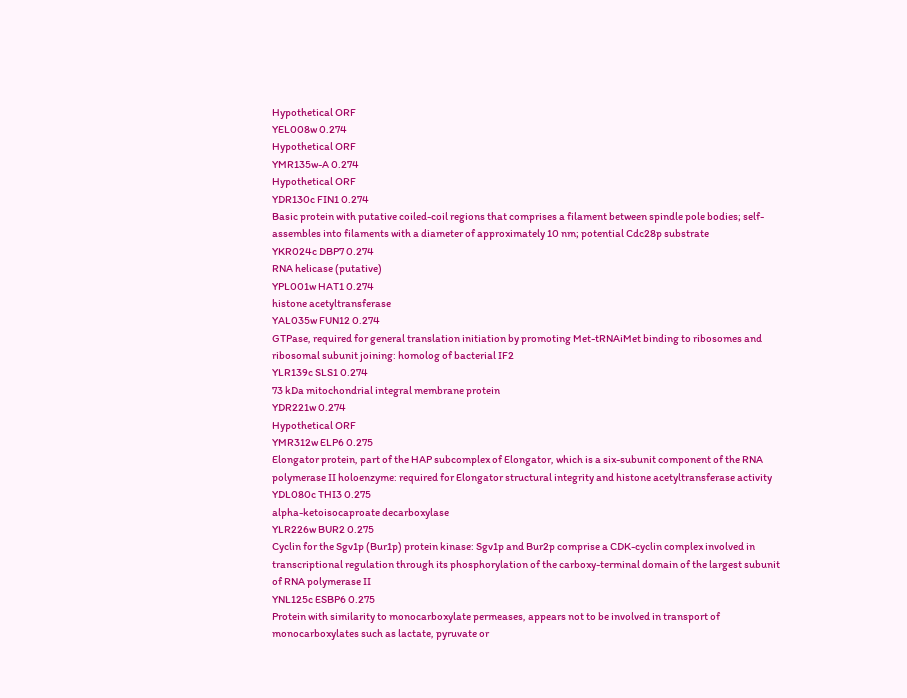Hypothetical ORF
YEL008w 0.274
Hypothetical ORF
YMR135w-A 0.274
Hypothetical ORF
YDR130c FIN1 0.274
Basic protein with putative coiled-coil regions that comprises a filament between spindle pole bodies; self-assembles into filaments with a diameter of approximately 10 nm; potential Cdc28p substrate
YKR024c DBP7 0.274
RNA helicase (putative)
YPL001w HAT1 0.274
histone acetyltransferase
YAL035w FUN12 0.274
GTPase, required for general translation initiation by promoting Met-tRNAiMet binding to ribosomes and ribosomal subunit joining: homolog of bacterial IF2
YLR139c SLS1 0.274
73 kDa mitochondrial integral membrane protein
YDR221w 0.274
Hypothetical ORF
YMR312w ELP6 0.275
Elongator protein, part of the HAP subcomplex of Elongator, which is a six-subunit component of the RNA polymerase II holoenzyme: required for Elongator structural integrity and histone acetyltransferase activity
YDL080c THI3 0.275
alpha-ketoisocaproate decarboxylase
YLR226w BUR2 0.275
Cyclin for the Sgv1p (Bur1p) protein kinase: Sgv1p and Bur2p comprise a CDK-cyclin complex involved in transcriptional regulation through its phosphorylation of the carboxy-terminal domain of the largest subunit of RNA polymerase II
YNL125c ESBP6 0.275
Protein with similarity to monocarboxylate permeases, appears not to be involved in transport of monocarboxylates such as lactate, pyruvate or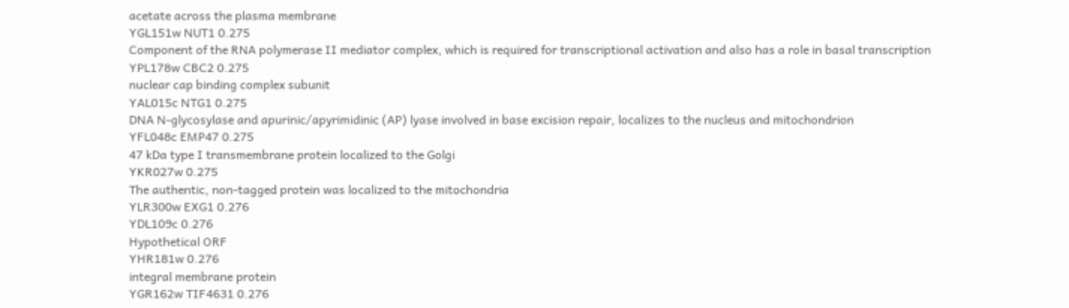acetate across the plasma membrane
YGL151w NUT1 0.275
Component of the RNA polymerase II mediator complex, which is required for transcriptional activation and also has a role in basal transcription
YPL178w CBC2 0.275
nuclear cap binding complex subunit
YAL015c NTG1 0.275
DNA N-glycosylase and apurinic/apyrimidinic (AP) lyase involved in base excision repair, localizes to the nucleus and mitochondrion
YFL048c EMP47 0.275
47 kDa type I transmembrane protein localized to the Golgi
YKR027w 0.275
The authentic, non-tagged protein was localized to the mitochondria
YLR300w EXG1 0.276
YDL109c 0.276
Hypothetical ORF
YHR181w 0.276
integral membrane protein
YGR162w TIF4631 0.276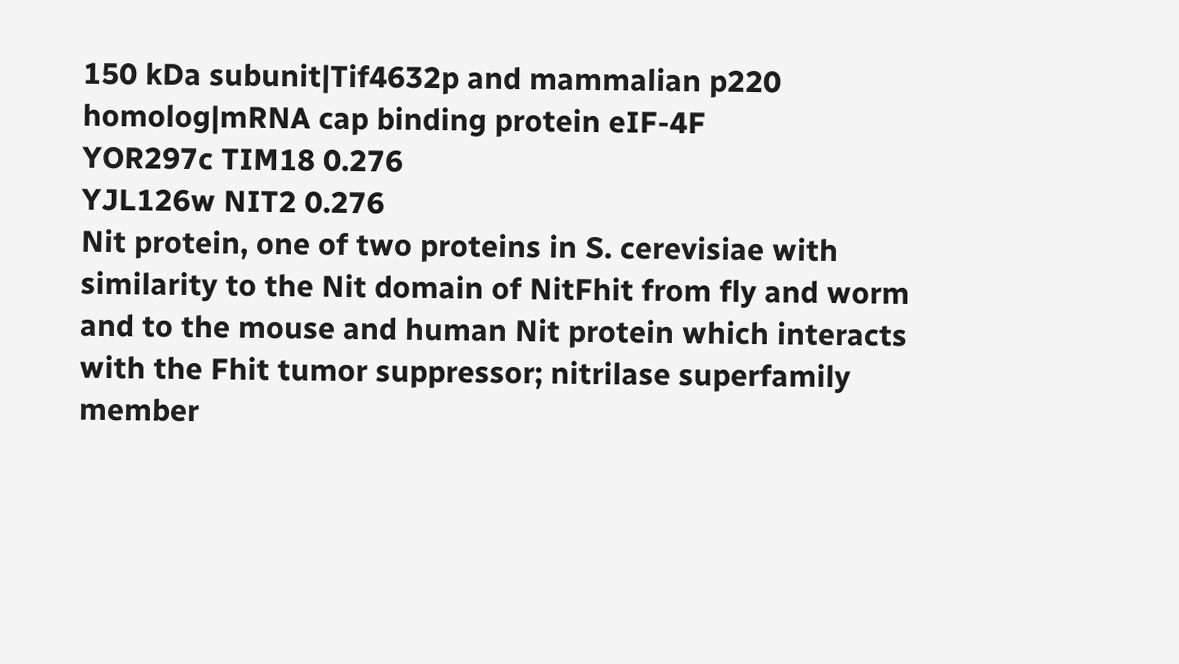150 kDa subunit|Tif4632p and mammalian p220 homolog|mRNA cap binding protein eIF-4F
YOR297c TIM18 0.276
YJL126w NIT2 0.276
Nit protein, one of two proteins in S. cerevisiae with similarity to the Nit domain of NitFhit from fly and worm and to the mouse and human Nit protein which interacts with the Fhit tumor suppressor; nitrilase superfamily member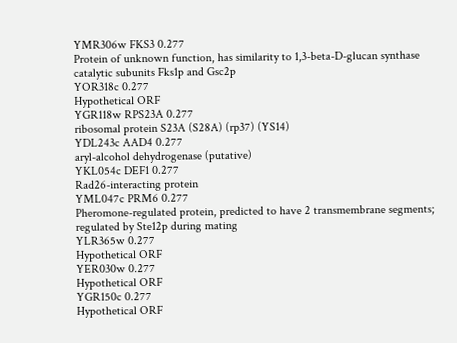YMR306w FKS3 0.277
Protein of unknown function, has similarity to 1,3-beta-D-glucan synthase catalytic subunits Fks1p and Gsc2p
YOR318c 0.277
Hypothetical ORF
YGR118w RPS23A 0.277
ribosomal protein S23A (S28A) (rp37) (YS14)
YDL243c AAD4 0.277
aryl-alcohol dehydrogenase (putative)
YKL054c DEF1 0.277
Rad26-interacting protein
YML047c PRM6 0.277
Pheromone-regulated protein, predicted to have 2 transmembrane segments; regulated by Ste12p during mating
YLR365w 0.277
Hypothetical ORF
YER030w 0.277
Hypothetical ORF
YGR150c 0.277
Hypothetical ORF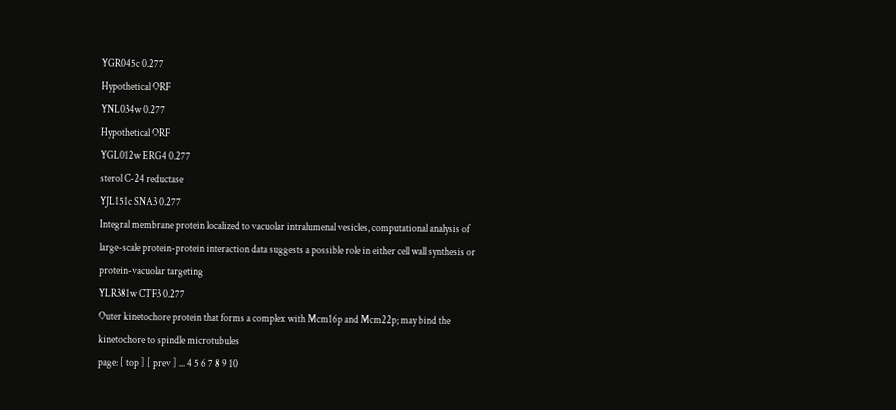YGR045c 0.277
Hypothetical ORF
YNL034w 0.277
Hypothetical ORF
YGL012w ERG4 0.277
sterol C-24 reductase
YJL151c SNA3 0.277
Integral membrane protein localized to vacuolar intralumenal vesicles, computational analysis of large-scale protein-protein interaction data suggests a possible role in either cell wall synthesis or protein-vacuolar targeting
YLR381w CTF3 0.277
Outer kinetochore protein that forms a complex with Mcm16p and Mcm22p; may bind the kinetochore to spindle microtubules
page: [ top ] [ prev ] ... 4 5 6 7 8 9 10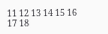11 12 13 14 15 16 17 18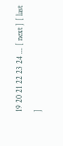19 20 21 22 23 24 ... [ next ] [ last ]